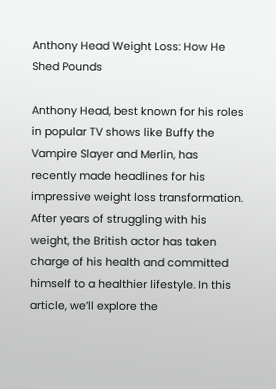Anthony Head Weight Loss: How He Shed Pounds

Anthony Head, best known for his roles in popular TV shows like Buffy the Vampire Slayer and Merlin, has recently made headlines for his impressive weight loss transformation. After years of struggling with his weight, the British actor has taken charge of his health and committed himself to a healthier lifestyle. In this article, we’ll explore the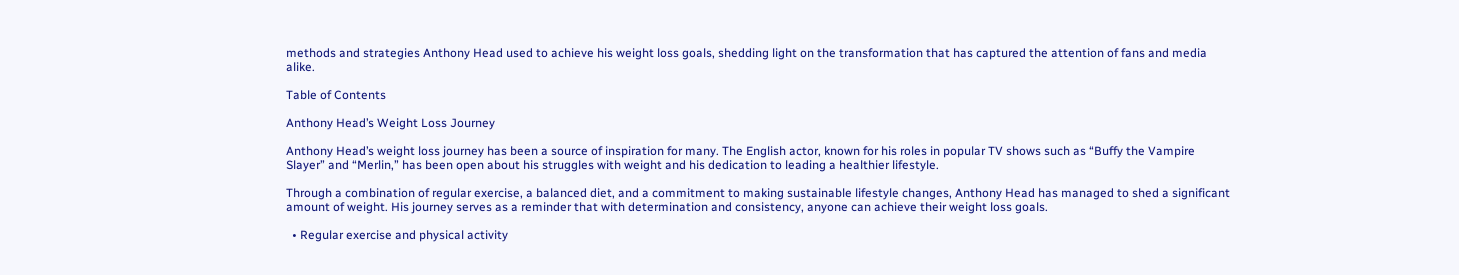methods and strategies Anthony Head used to achieve his weight loss goals, shedding light on the transformation that has captured the attention of fans and media alike.

Table of Contents

Anthony Head’s Weight Loss Journey

Anthony Head’s weight loss journey has been a source of inspiration for many. The English actor, known for his roles in popular TV shows such as “Buffy the Vampire Slayer” and “Merlin,” has been open about his struggles with weight and his dedication to leading a healthier lifestyle.

Through a combination of regular exercise, a balanced diet, and a commitment to making sustainable lifestyle changes, Anthony Head has managed to shed a significant amount of weight. His journey serves as a reminder that with determination and consistency, anyone can achieve their weight loss goals.

  • Regular exercise and physical activity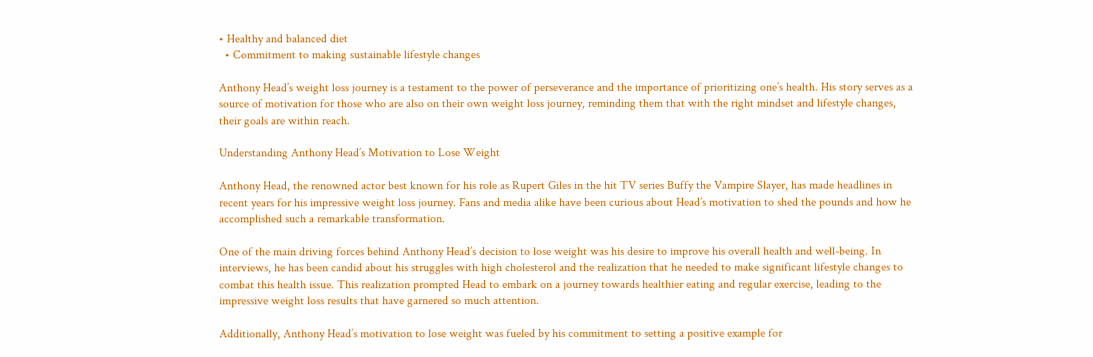• Healthy and balanced diet
  • Commitment to making sustainable lifestyle changes

Anthony Head’s weight loss journey is a testament to the power of perseverance and the importance of prioritizing one’s health. His story serves as a source of motivation for those who are also on their own weight loss journey, reminding them that with the right mindset and lifestyle changes, their goals are within reach.

Understanding Anthony Head’s Motivation to Lose Weight

Anthony Head, the renowned actor best known for his role as Rupert Giles in the hit TV series Buffy the Vampire Slayer, has made headlines in recent years for his impressive weight loss journey. Fans and media alike have been curious about Head’s motivation to shed the pounds and how he accomplished such a remarkable transformation.

One of the main driving forces behind Anthony Head’s decision to lose weight was his desire to improve his overall health and well-being. In interviews, he has been candid about his struggles with high cholesterol and the realization that he needed to make significant lifestyle changes to combat this health issue. This realization prompted Head to embark on a journey towards healthier eating and regular exercise, leading to the impressive weight loss results that have garnered so much attention.

Additionally, Anthony Head’s motivation to lose weight was fueled by his commitment to setting a positive example for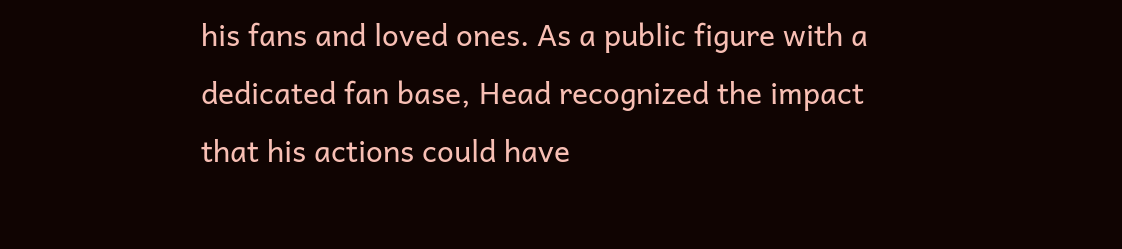his fans and loved ones. As a public figure with a dedicated fan base, Head recognized the impact that his actions could have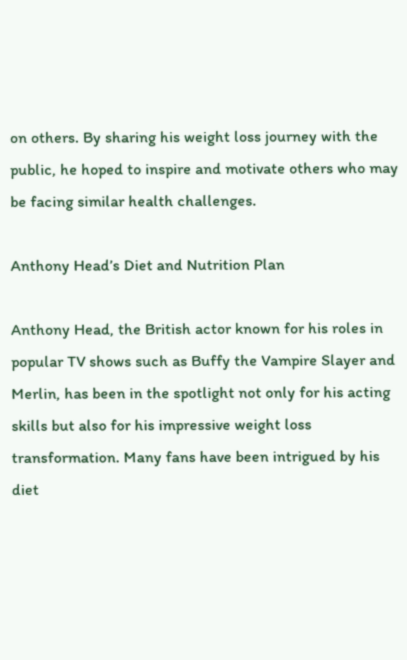on others. By sharing his weight loss journey with the public, he hoped to inspire and motivate others who may be facing similar health challenges.

Anthony Head’s Diet and Nutrition Plan

Anthony Head, the British actor known for his roles in popular TV shows such as Buffy the Vampire Slayer and Merlin, has been in the spotlight not only for his acting skills but also for his impressive weight loss transformation. Many fans have been intrigued by his diet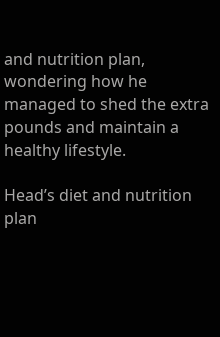and nutrition plan, wondering how he managed to shed the extra pounds and maintain a healthy lifestyle.

Head’s diet and nutrition plan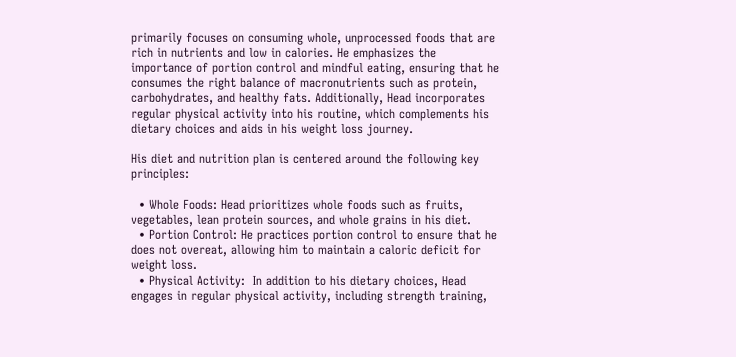primarily focuses on consuming whole, unprocessed foods that are rich in nutrients and low in calories. He emphasizes the importance of portion control and mindful eating, ensuring that he consumes the right balance of macronutrients such as protein, carbohydrates, and healthy fats. Additionally, Head incorporates regular physical activity into his routine, which complements his dietary choices and aids in his weight loss journey.

His diet and nutrition plan is centered around the following key principles:

  • Whole Foods: Head prioritizes whole foods such as fruits, vegetables, lean protein sources, and whole grains in his diet.
  • Portion Control: He practices portion control to ensure that he does not overeat, allowing him to maintain a caloric deficit for weight loss.
  • Physical Activity:  In addition to his dietary choices, Head engages in regular physical activity, including strength training,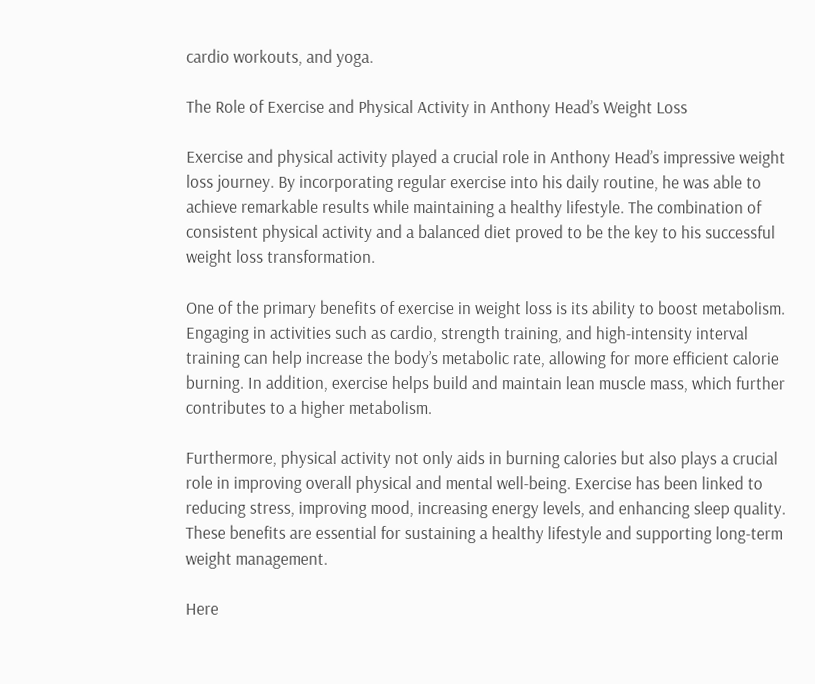cardio workouts, and yoga.

The Role of Exercise and Physical Activity in Anthony Head’s Weight Loss

Exercise and physical activity played a crucial role in Anthony Head’s impressive weight loss journey. By incorporating regular exercise into his daily routine, he was able to achieve remarkable results while maintaining a healthy lifestyle. The combination of consistent physical activity and a balanced diet proved to be the key to his successful weight loss transformation.

One of the primary benefits of exercise in weight loss is its ability to boost metabolism. Engaging in activities such as cardio, strength training, and high-intensity interval training can help increase the body’s metabolic rate, allowing for more efficient calorie burning. In addition, exercise helps build and maintain lean muscle mass, which further contributes to a higher metabolism.

Furthermore, physical activity not only aids in burning calories but also plays a crucial role in improving overall physical and mental well-being. Exercise has been linked to reducing stress, improving mood, increasing energy levels, and enhancing sleep quality. These benefits are essential for sustaining a healthy lifestyle and supporting long-term weight management.

Here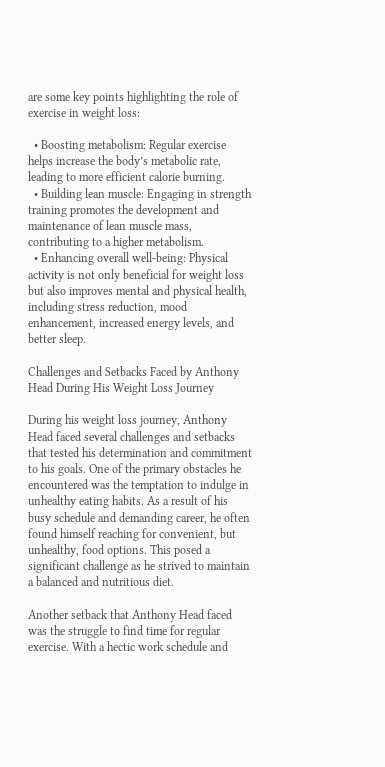are some key points highlighting the role of exercise in weight loss:

  • Boosting metabolism: Regular exercise helps increase the body’s metabolic rate, leading to more efficient calorie burning.
  • Building lean muscle: Engaging in strength training promotes the development and maintenance of lean muscle mass, contributing to a higher metabolism.
  • Enhancing overall well-being: Physical activity is not only beneficial for weight loss but also improves mental and physical health, including stress reduction, mood enhancement, increased energy levels, and better sleep.

Challenges and Setbacks Faced by Anthony Head During His Weight Loss Journey

During his weight loss journey, Anthony Head faced several challenges and setbacks that tested his determination and commitment to his goals. One of the primary obstacles he encountered was the temptation to indulge in unhealthy eating habits. As a result of his busy schedule and demanding career, he often found himself reaching for convenient, but unhealthy, food options. This posed a significant challenge as he strived to maintain a balanced and nutritious diet.

Another setback that Anthony Head faced was the struggle to find time for regular exercise. With a hectic work schedule and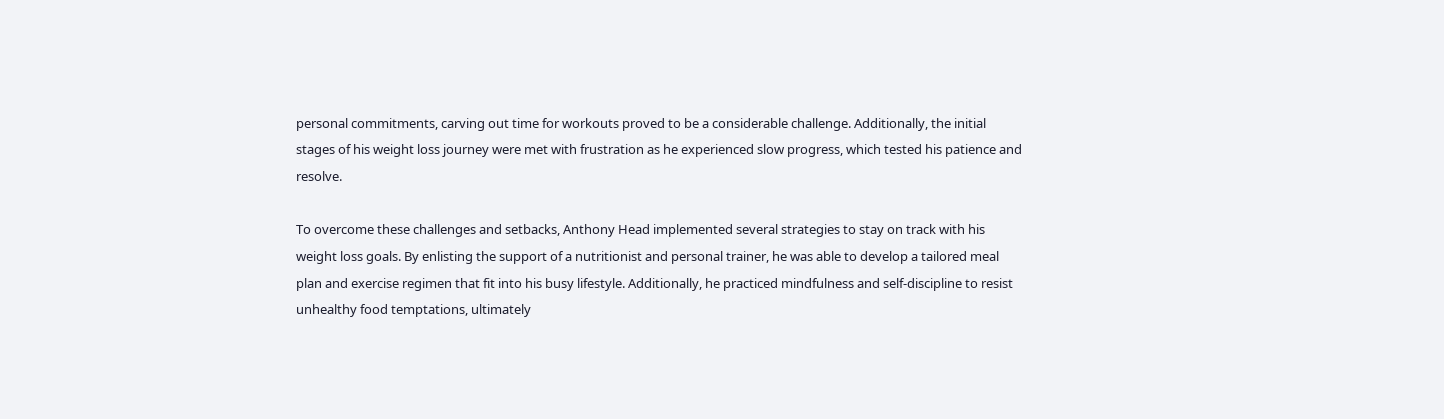personal commitments, carving out time for workouts proved to be a considerable challenge. Additionally, the initial stages of his weight loss journey were met with frustration as he experienced slow progress, which tested his patience and resolve.

To overcome these challenges and setbacks, Anthony Head implemented several strategies to stay on track with his weight loss goals. By enlisting the support of a nutritionist and personal trainer, he was able to develop a tailored meal plan and exercise regimen that fit into his busy lifestyle. Additionally, he practiced mindfulness and self-discipline to resist unhealthy food temptations, ultimately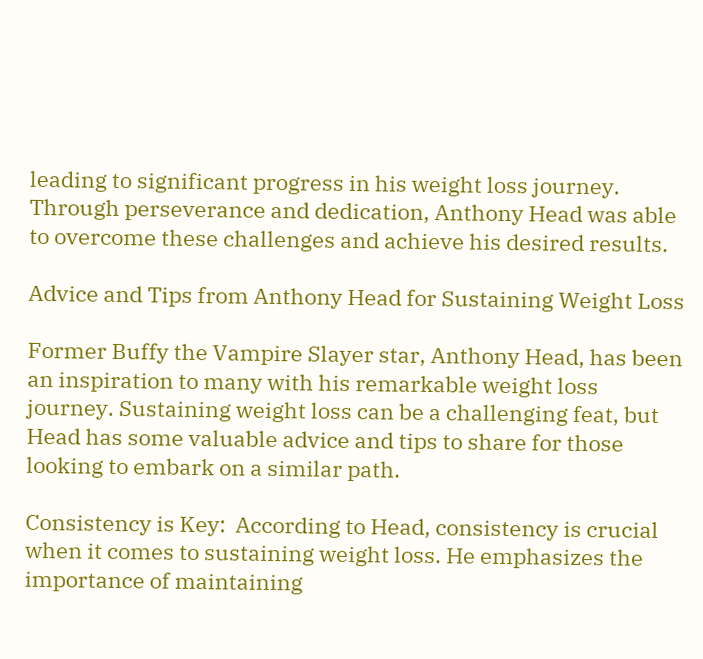leading to significant progress in his weight loss journey. Through perseverance and dedication, Anthony Head was able to overcome these challenges and achieve his desired results.

Advice and Tips from Anthony Head for Sustaining Weight Loss

Former Buffy the Vampire Slayer star, Anthony Head, has been an inspiration to many with his remarkable weight loss journey. Sustaining weight loss can be a challenging feat, but Head has some valuable advice and tips to share for those looking to embark on a similar path.

Consistency is Key:  According to Head, consistency is crucial when it comes to sustaining weight loss. He emphasizes the importance of maintaining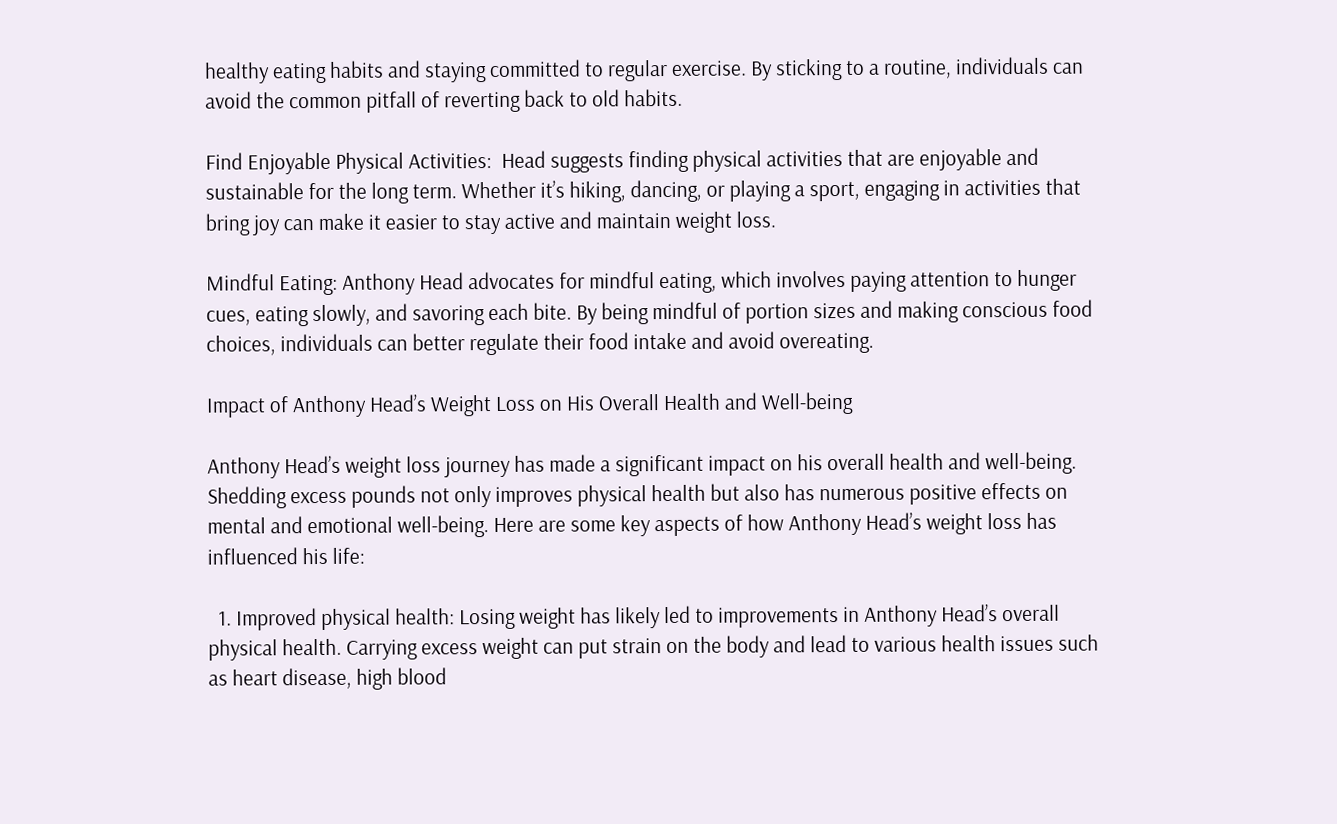healthy eating habits and staying committed to regular exercise. By sticking to a routine, individuals can avoid the common pitfall of reverting back to old habits.

Find Enjoyable Physical Activities:  Head suggests finding physical activities that are enjoyable and sustainable for the long term. Whether it’s hiking, dancing, or playing a sport, engaging in activities that bring joy can make it easier to stay active and maintain weight loss.

Mindful Eating: Anthony Head advocates for mindful eating, which involves paying attention to hunger cues, eating slowly, and savoring each bite. By being mindful of portion sizes and making conscious food choices, individuals can better regulate their food intake and avoid overeating.

Impact of Anthony Head’s Weight Loss on His Overall Health and Well-being

Anthony Head’s weight loss journey has made a significant impact on his overall health and well-being. Shedding excess pounds not only improves physical health but also has numerous positive effects on mental and emotional well-being. Here are some key aspects of how Anthony Head’s weight loss has influenced his life:

  1. Improved physical health: Losing weight has likely led to improvements in Anthony Head’s overall physical health. Carrying excess weight can put strain on the body and lead to various health issues such as heart disease, high blood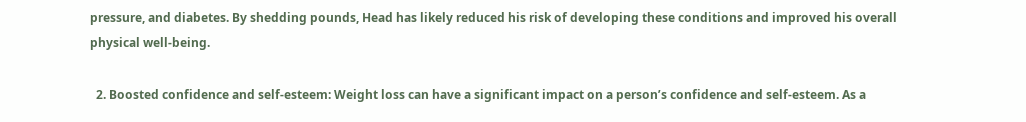pressure, and diabetes. By shedding pounds, Head has likely reduced his risk of developing these conditions and improved his overall physical well-being.

  2. Boosted confidence and self-esteem: Weight loss can have a significant impact on a person’s confidence and self-esteem. As a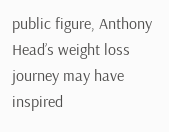public figure, Anthony Head’s weight loss journey may have inspired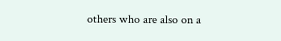others who are also on a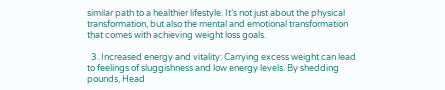similar path to a healthier lifestyle. It’s not just about the physical transformation, but also the mental and emotional transformation that comes with achieving weight loss goals.

  3. Increased energy and vitality: Carrying excess weight can lead to feelings of sluggishness and low energy levels. By shedding pounds, Head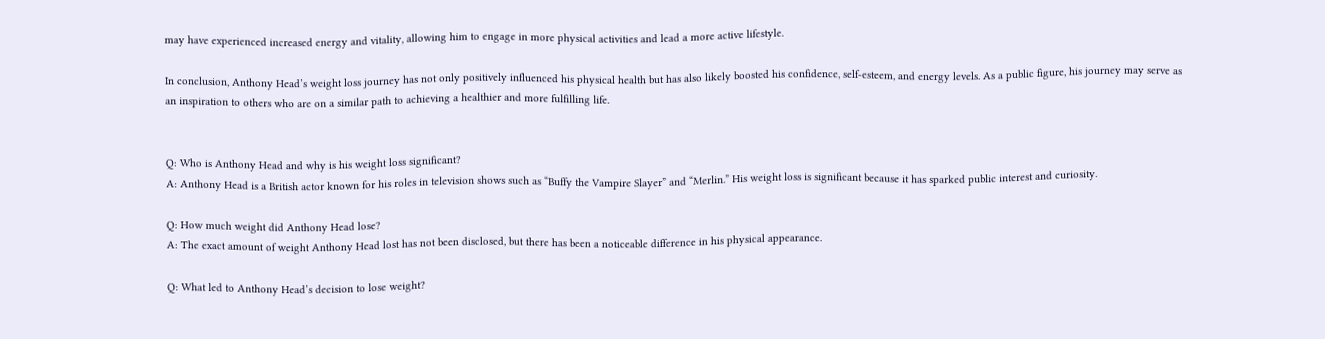may have experienced increased energy and vitality, allowing him to engage in more physical activities and lead a more active lifestyle.

In conclusion, Anthony Head’s weight loss journey has not only positively influenced his physical health but has also likely boosted his confidence, self-esteem, and energy levels. As a public figure, his journey may serve as an inspiration to others who are on a similar path to achieving a healthier and more fulfilling life.


Q: Who is Anthony Head and why is his weight loss significant?
A: Anthony Head is a British actor known for his roles in television shows such as “Buffy the Vampire Slayer” and “Merlin.” His weight loss is significant because it has sparked public interest and curiosity.

Q: How much weight did Anthony Head lose?
A: The exact amount of weight Anthony Head lost has not been disclosed, but there has been a noticeable difference in his physical appearance.

Q: What led to Anthony Head’s decision to lose weight?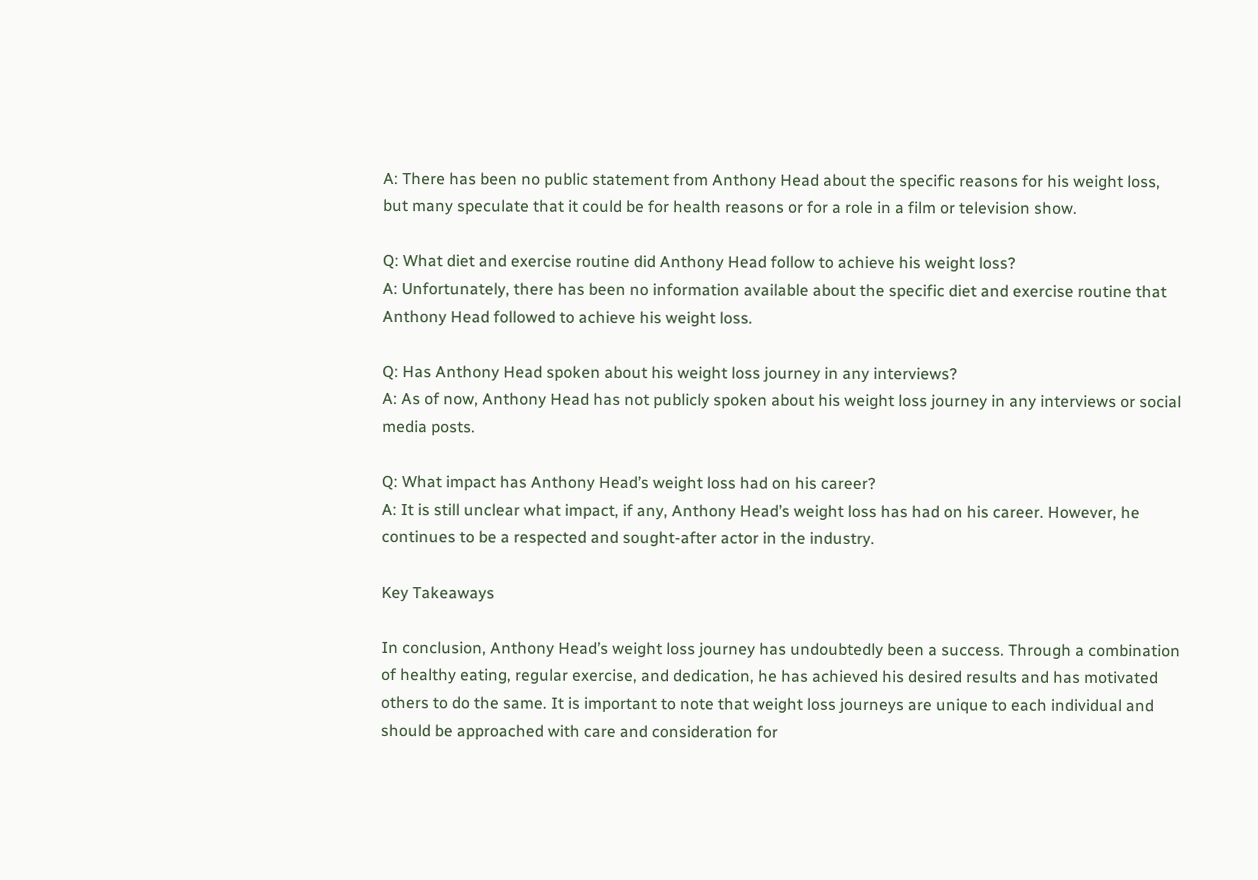A: There has been no public statement from Anthony Head about the specific reasons for his weight loss, but many speculate that it could be for health reasons or for a role in a film or television show.

Q: What diet and exercise routine did Anthony Head follow to achieve his weight loss?
A: Unfortunately, there has been no information available about the specific diet and exercise routine that Anthony Head followed to achieve his weight loss.

Q: Has Anthony Head spoken about his weight loss journey in any interviews?
A: As of now, Anthony Head has not publicly spoken about his weight loss journey in any interviews or social media posts.

Q: What impact has Anthony Head’s weight loss had on his career?
A: It is still unclear what impact, if any, Anthony Head’s weight loss has had on his career. However, he continues to be a respected and sought-after actor in the industry.

Key Takeaways

In conclusion, Anthony Head’s weight loss journey has undoubtedly been a success. Through a combination of healthy eating, regular exercise, and dedication, he has achieved his desired results and has motivated others to do the same. It is important to note that weight loss journeys are unique to each individual and should be approached with care and consideration for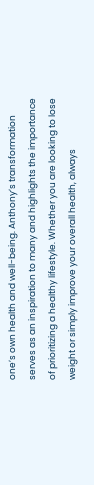one’s own health and well-being. Anthony’s transformation serves as an inspiration to many and highlights the importance of prioritizing a healthy lifestyle. Whether you are looking to lose weight or simply improve your overall health, always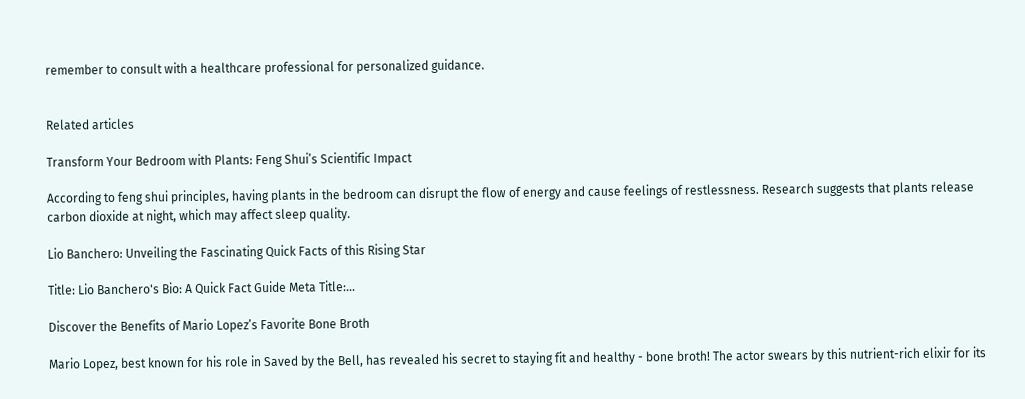remember to consult with a healthcare professional for personalized guidance.


Related articles

Transform Your Bedroom with Plants: Feng Shui’s Scientific Impact

According to feng shui principles, having plants in the bedroom can disrupt the flow of energy and cause feelings of restlessness. Research suggests that plants release carbon dioxide at night, which may affect sleep quality.

Lio Banchero: Unveiling the Fascinating Quick Facts of this Rising Star

Title: Lio Banchero's Bio: A Quick Fact Guide Meta Title:...

Discover the Benefits of Mario Lopez’s Favorite Bone Broth

Mario Lopez, best known for his role in Saved by the Bell, has revealed his secret to staying fit and healthy - bone broth! The actor swears by this nutrient-rich elixir for its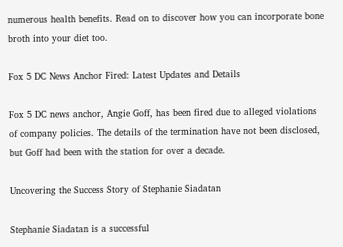numerous health benefits. Read on to discover how you can incorporate bone broth into your diet too.

Fox 5 DC News Anchor Fired: Latest Updates and Details

Fox 5 DC news anchor, Angie Goff, has been fired due to alleged violations of company policies. The details of the termination have not been disclosed, but Goff had been with the station for over a decade.

Uncovering the Success Story of Stephanie Siadatan

Stephanie Siadatan is a successful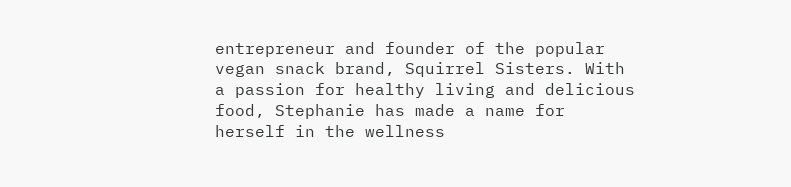entrepreneur and founder of the popular vegan snack brand, Squirrel Sisters. With a passion for healthy living and delicious food, Stephanie has made a name for herself in the wellness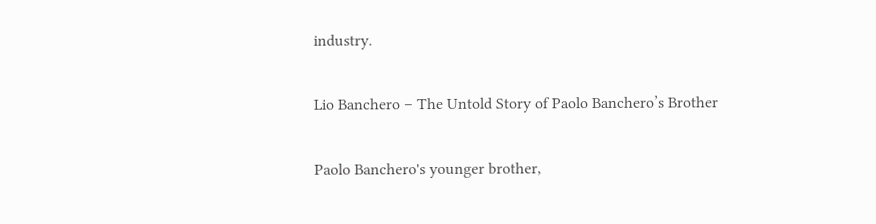industry.

Lio Banchero – The Untold Story of Paolo Banchero’s Brother

Paolo Banchero's younger brother,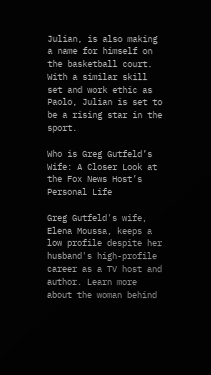Julian, is also making a name for himself on the basketball court. With a similar skill set and work ethic as Paolo, Julian is set to be a rising star in the sport.

Who is Greg Gutfeld’s Wife: A Closer Look at the Fox News Host’s Personal Life

Greg Gutfeld's wife, Elena Moussa, keeps a low profile despite her husband's high-profile career as a TV host and author. Learn more about the woman behind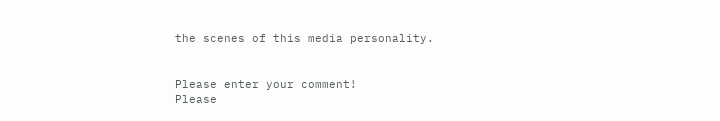the scenes of this media personality.


Please enter your comment!
Please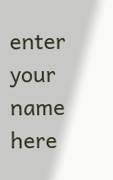enter your name here